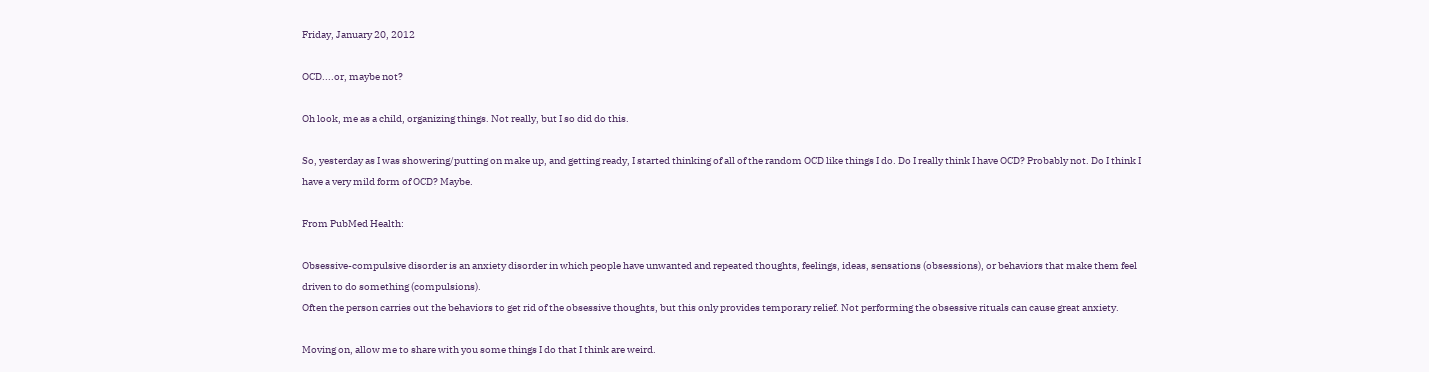Friday, January 20, 2012

OCD....or, maybe not?

Oh look, me as a child, organizing things. Not really, but I so did do this.

So, yesterday as I was showering/putting on make up, and getting ready, I started thinking of all of the random OCD like things I do. Do I really think I have OCD? Probably not. Do I think I have a very mild form of OCD? Maybe.

From PubMed Health:

Obsessive-compulsive disorder is an anxiety disorder in which people have unwanted and repeated thoughts, feelings, ideas, sensations (obsessions), or behaviors that make them feel driven to do something (compulsions).
Often the person carries out the behaviors to get rid of the obsessive thoughts, but this only provides temporary relief. Not performing the obsessive rituals can cause great anxiety.

Moving on, allow me to share with you some things I do that I think are weird.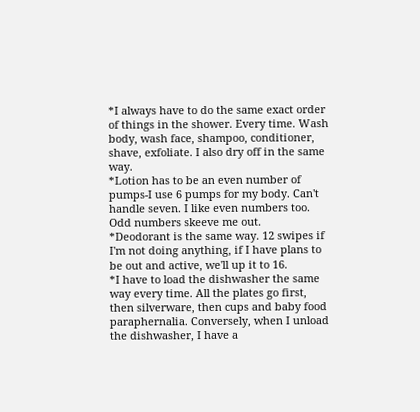*I always have to do the same exact order of things in the shower. Every time. Wash body, wash face, shampoo, conditioner, shave, exfoliate. I also dry off in the same way.
*Lotion has to be an even number of pumps-I use 6 pumps for my body. Can't handle seven. I like even numbers too. Odd numbers skeeve me out.
*Deodorant is the same way. 12 swipes if I'm not doing anything, if I have plans to be out and active, we'll up it to 16.
*I have to load the dishwasher the same way every time. All the plates go first, then silverware, then cups and baby food paraphernalia. Conversely, when I unload the dishwasher, I have a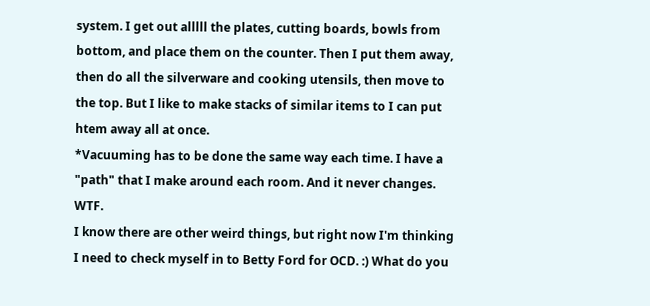system. I get out alllll the plates, cutting boards, bowls from bottom, and place them on the counter. Then I put them away, then do all the silverware and cooking utensils, then move to the top. But I like to make stacks of similar items to I can put htem away all at once.
*Vacuuming has to be done the same way each time. I have a "path" that I make around each room. And it never changes. WTF.
I know there are other weird things, but right now I'm thinking I need to check myself in to Betty Ford for OCD. :) What do you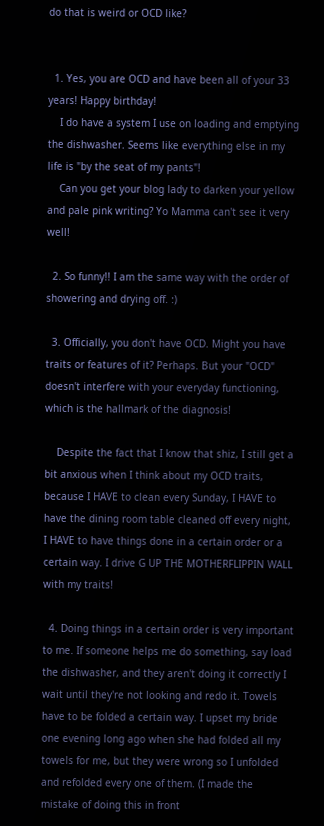do that is weird or OCD like?


  1. Yes, you are OCD and have been all of your 33 years! Happy birthday!
    I do have a system I use on loading and emptying the dishwasher. Seems like everything else in my life is "by the seat of my pants"!
    Can you get your blog lady to darken your yellow and pale pink writing? Yo Mamma can't see it very well!

  2. So funny!! I am the same way with the order of showering and drying off. :)

  3. Officially, you don't have OCD. Might you have traits or features of it? Perhaps. But your "OCD" doesn't interfere with your everyday functioning, which is the hallmark of the diagnosis!

    Despite the fact that I know that shiz, I still get a bit anxious when I think about my OCD traits, because I HAVE to clean every Sunday, I HAVE to have the dining room table cleaned off every night, I HAVE to have things done in a certain order or a certain way. I drive G UP THE MOTHERFLIPPIN WALL with my traits!

  4. Doing things in a certain order is very important to me. If someone helps me do something, say load the dishwasher, and they aren't doing it correctly I wait until they're not looking and redo it. Towels have to be folded a certain way. I upset my bride one evening long ago when she had folded all my towels for me, but they were wrong so I unfolded and refolded every one of them. (I made the mistake of doing this in front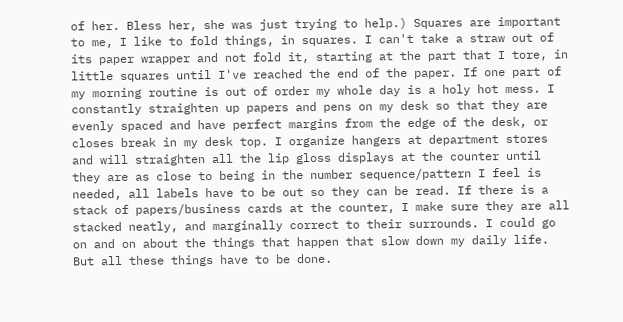of her. Bless her, she was just trying to help.) Squares are important to me, I like to fold things, in squares. I can't take a straw out of its paper wrapper and not fold it, starting at the part that I tore, in little squares until I've reached the end of the paper. If one part of my morning routine is out of order my whole day is a holy hot mess. I constantly straighten up papers and pens on my desk so that they are evenly spaced and have perfect margins from the edge of the desk, or closes break in my desk top. I organize hangers at department stores and will straighten all the lip gloss displays at the counter until they are as close to being in the number sequence/pattern I feel is needed, all labels have to be out so they can be read. If there is a stack of papers/business cards at the counter, I make sure they are all stacked neatly, and marginally correct to their surrounds. I could go on and on about the things that happen that slow down my daily life. But all these things have to be done.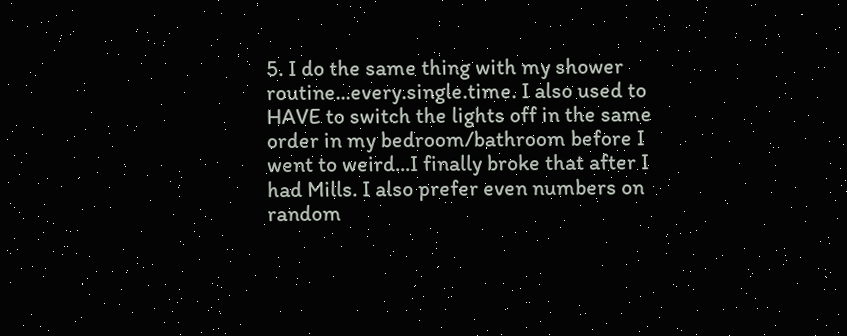5. I do the same thing with my shower routine...every.single.time. I also used to HAVE to switch the lights off in the same order in my bedroom/bathroom before I went to weird...I finally broke that after I had Mills. I also prefer even numbers on random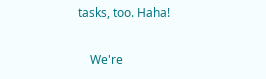tasks, too. Haha!

    We're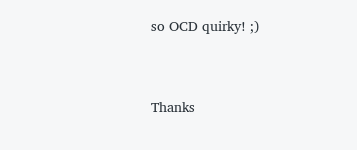so OCD quirky! ;)


Thanks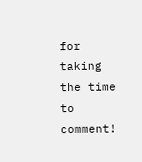for taking the time to comment!